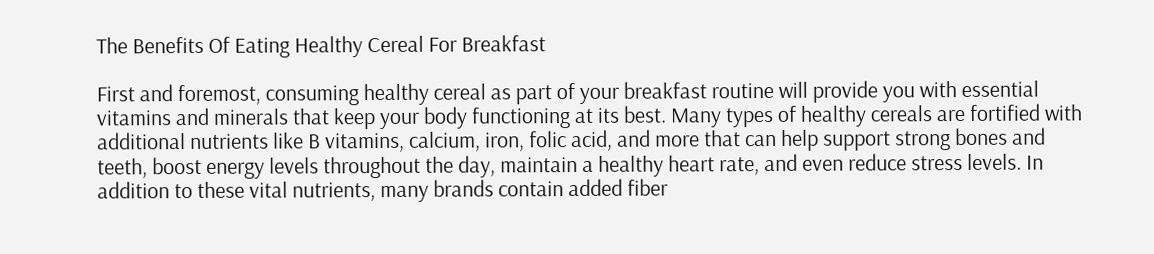The Benefits Of Eating Healthy Cereal For Breakfast

First and foremost, consuming healthy cereal as part of your breakfast routine will provide you with essential vitamins and minerals that keep your body functioning at its best. Many types of healthy cereals are fortified with additional nutrients like B vitamins, calcium, iron, folic acid, and more that can help support strong bones and teeth, boost energy levels throughout the day, maintain a healthy heart rate, and even reduce stress levels. In addition to these vital nutrients, many brands contain added fiber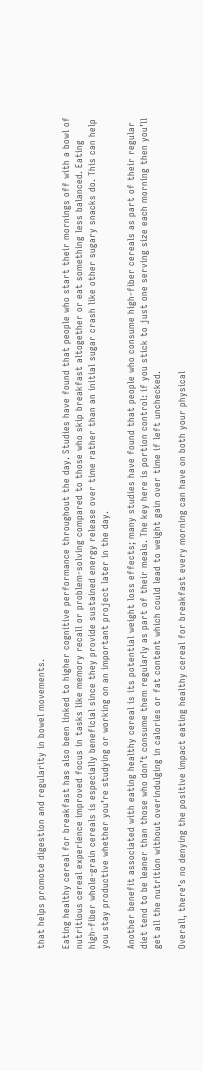that helps promote digestion and regularity in bowel movements.

Eating healthy cereal for breakfast has also been linked to higher cognitive performance throughout the day. Studies have found that people who start their mornings off with a bowl of nutritious cereal experience improved focus in tasks like memory recall or problem-solving compared to those who skip breakfast altogether or eat something less balanced. Eating high-fiber whole-grain cereals is especially beneficial since they provide sustained energy release over time rather than an initial sugar crash like other sugary snacks do. This can help you stay productive whether you’re studying or working on an important project later in the day.

Another benefit associated with eating healthy cereal is its potential weight loss effects; many studies have found that people who consume high-fiber cereals as part of their regular diet tend to be leaner than those who don’t consume them regularly as part of their meals. The key here is portion control: if you stick to just one serving size each morning then you’ll get all the nutrition without overindulging in calories or fat content which could lead to weight gain over time if left unchecked.

Overall, there’s no denying the positive impact eating healthy cereal for breakfast every morning can have on both your physical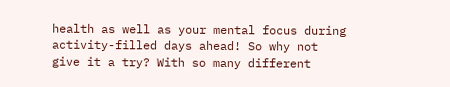health as well as your mental focus during activity-filled days ahead! So why not give it a try? With so many different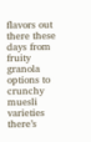flavors out there these days from fruity granola options to crunchy muesli varieties there’s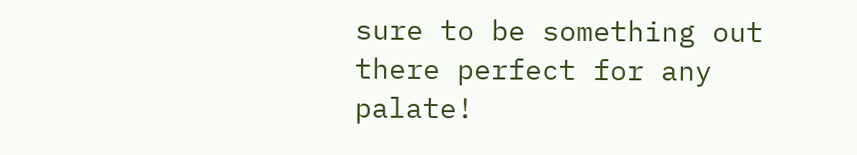sure to be something out there perfect for any palate!